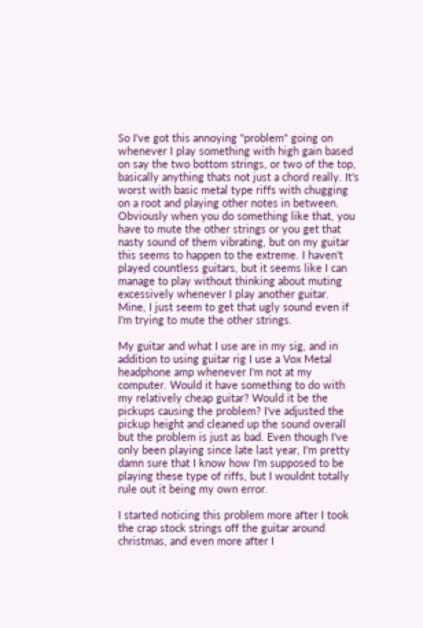So I've got this annoying "problem" going on whenever I play something with high gain based on say the two bottom strings, or two of the top, basically anything thats not just a chord really. It's worst with basic metal type riffs with chugging on a root and playing other notes in between. Obviously when you do something like that, you have to mute the other strings or you get that nasty sound of them vibrating, but on my guitar this seems to happen to the extreme. I haven't played countless guitars, but it seems like I can manage to play without thinking about muting excessively whenever I play another guitar. Mine, I just seem to get that ugly sound even if I'm trying to mute the other strings.

My guitar and what I use are in my sig, and in addition to using guitar rig I use a Vox Metal headphone amp whenever I'm not at my computer. Would it have something to do with my relatively cheap guitar? Would it be the pickups causing the problem? I've adjusted the pickup height and cleaned up the sound overall but the problem is just as bad. Even though I've only been playing since late last year, I'm pretty damn sure that I know how I'm supposed to be playing these type of riffs, but I wouldnt totally rule out it being my own error.

I started noticing this problem more after I took the crap stock strings off the guitar around christmas, and even more after I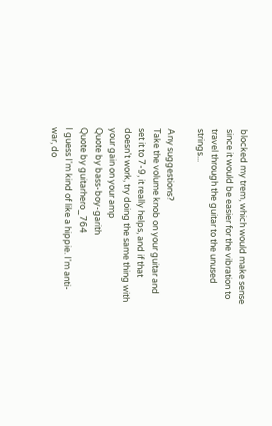blocked my trem, which would make sense since it would be easier for the vibration to travel through the guitar to the unused strings...

Any suggestions?
Take the volume knob on your guitar and set it to 7-9, it really helps, and if that doesn't work, try doing the same thing with your gain on your amp
Quote by bass-boy-garith
Quote by guitarhero_764
I guess I'm kind of like a hippie. I'm anti-war, do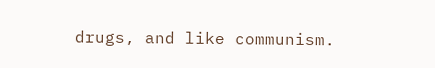drugs, and like communism.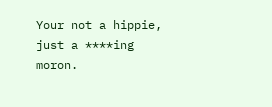Your not a hippie, just a ****ing moron.